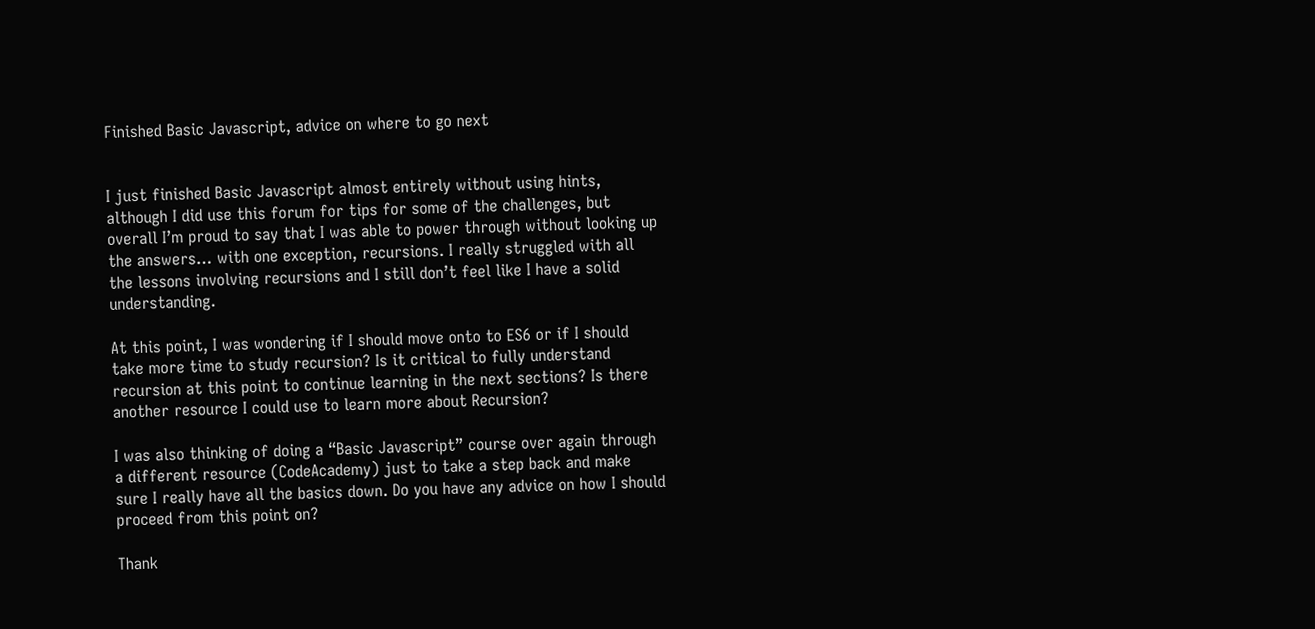Finished Basic Javascript, advice on where to go next


I just finished Basic Javascript almost entirely without using hints, although I did use this forum for tips for some of the challenges, but overall I’m proud to say that I was able to power through without looking up the answers… with one exception, recursions. I really struggled with all the lessons involving recursions and I still don’t feel like I have a solid understanding.

At this point, I was wondering if I should move onto to ES6 or if I should take more time to study recursion? Is it critical to fully understand recursion at this point to continue learning in the next sections? Is there another resource I could use to learn more about Recursion?

I was also thinking of doing a “Basic Javascript” course over again through a different resource (CodeAcademy) just to take a step back and make sure I really have all the basics down. Do you have any advice on how I should proceed from this point on?

Thank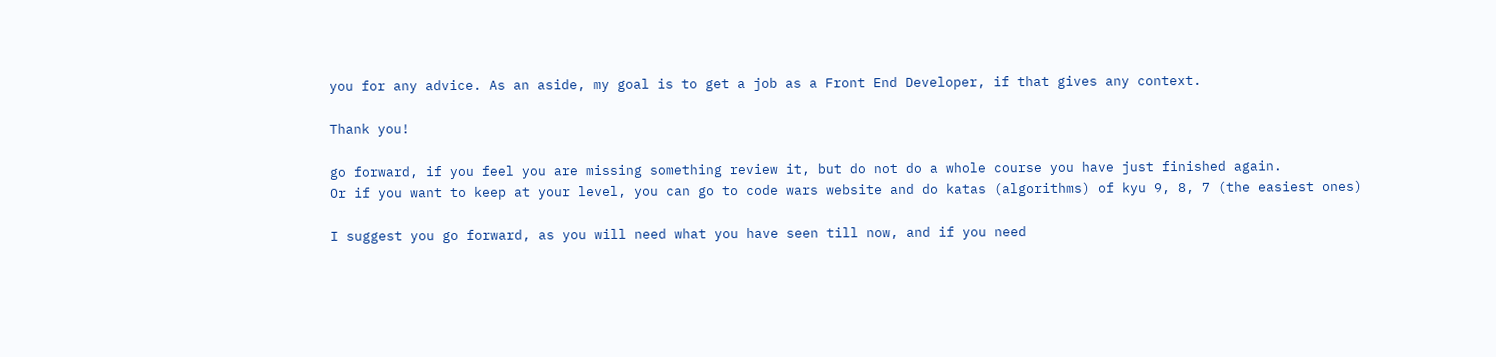you for any advice. As an aside, my goal is to get a job as a Front End Developer, if that gives any context.

Thank you!

go forward, if you feel you are missing something review it, but do not do a whole course you have just finished again.
Or if you want to keep at your level, you can go to code wars website and do katas (algorithms) of kyu 9, 8, 7 (the easiest ones)

I suggest you go forward, as you will need what you have seen till now, and if you need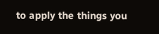to apply the things you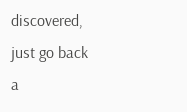discovered, just go back a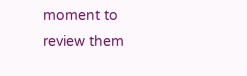moment to review them